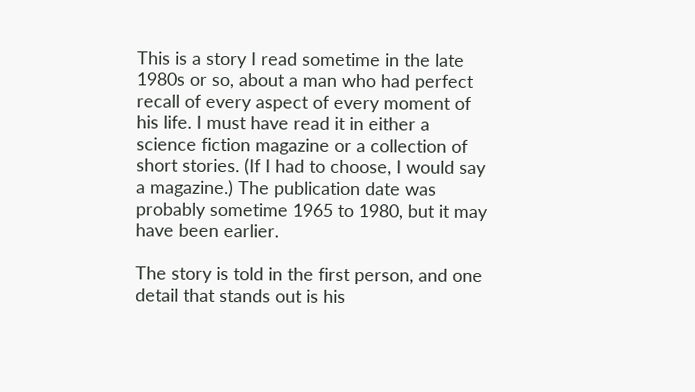This is a story I read sometime in the late 1980s or so, about a man who had perfect recall of every aspect of every moment of his life. I must have read it in either a science fiction magazine or a collection of short stories. (If I had to choose, I would say a magazine.) The publication date was probably sometime 1965 to 1980, but it may have been earlier.

The story is told in the first person, and one detail that stands out is his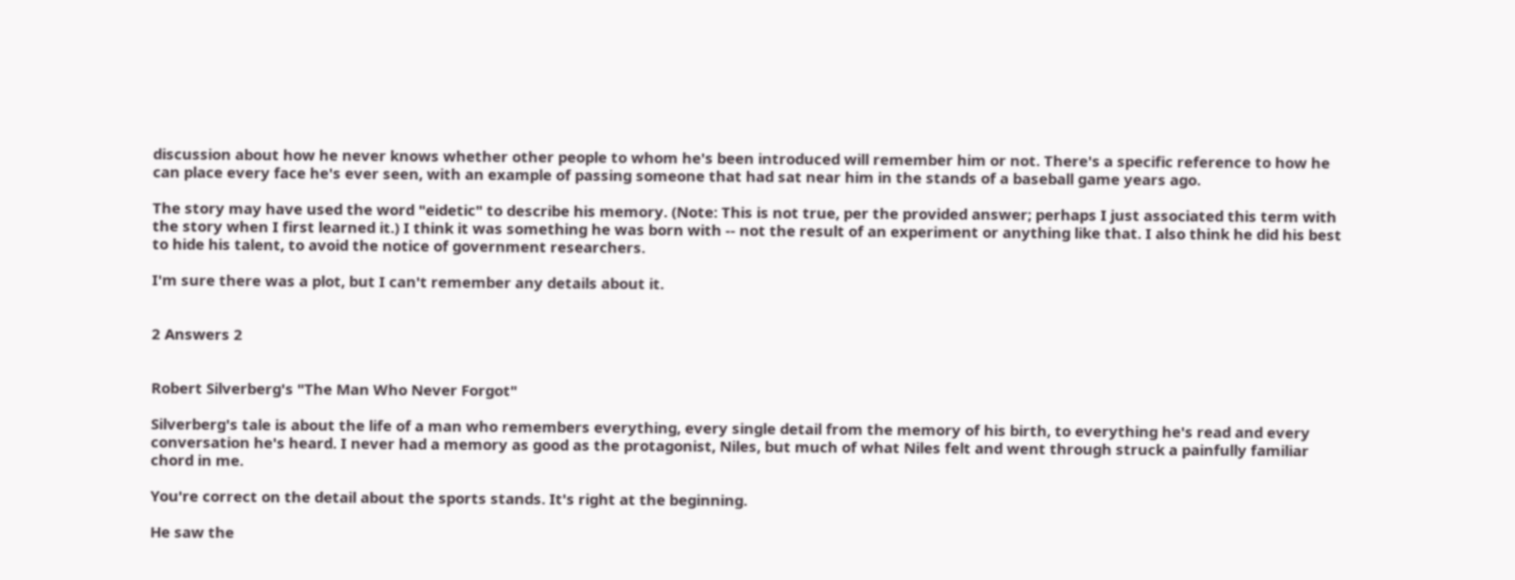discussion about how he never knows whether other people to whom he's been introduced will remember him or not. There's a specific reference to how he can place every face he's ever seen, with an example of passing someone that had sat near him in the stands of a baseball game years ago.

The story may have used the word "eidetic" to describe his memory. (Note: This is not true, per the provided answer; perhaps I just associated this term with the story when I first learned it.) I think it was something he was born with -- not the result of an experiment or anything like that. I also think he did his best to hide his talent, to avoid the notice of government researchers.

I'm sure there was a plot, but I can't remember any details about it.


2 Answers 2


Robert Silverberg's "The Man Who Never Forgot"

Silverberg's tale is about the life of a man who remembers everything, every single detail from the memory of his birth, to everything he's read and every conversation he's heard. I never had a memory as good as the protagonist, Niles, but much of what Niles felt and went through struck a painfully familiar chord in me.

You're correct on the detail about the sports stands. It's right at the beginning.

He saw the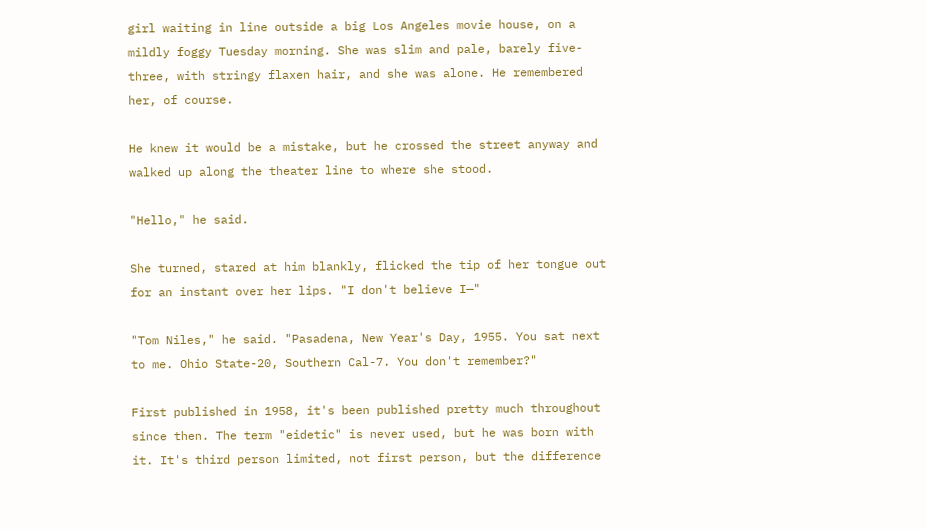girl waiting in line outside a big Los Angeles movie house, on a mildly foggy Tuesday morning. She was slim and pale, barely five-three, with stringy flaxen hair, and she was alone. He remembered her, of course.

He knew it would be a mistake, but he crossed the street anyway and walked up along the theater line to where she stood.

"Hello," he said.

She turned, stared at him blankly, flicked the tip of her tongue out for an instant over her lips. "I don't believe I—"

"Tom Niles," he said. "Pasadena, New Year's Day, 1955. You sat next to me. Ohio State-20, Southern Cal-7. You don't remember?"

First published in 1958, it's been published pretty much throughout since then. The term "eidetic" is never used, but he was born with it. It's third person limited, not first person, but the difference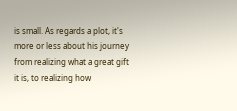is small. As regards a plot, it's more or less about his journey from realizing what a great gift it is, to realizing how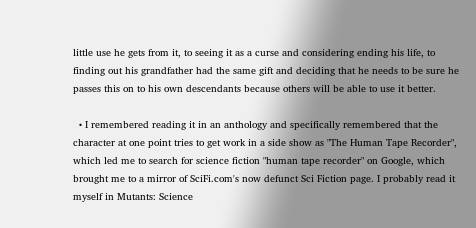little use he gets from it, to seeing it as a curse and considering ending his life, to finding out his grandfather had the same gift and deciding that he needs to be sure he passes this on to his own descendants because others will be able to use it better.

  • I remembered reading it in an anthology and specifically remembered that the character at one point tries to get work in a side show as "The Human Tape Recorder", which led me to search for science fiction "human tape recorder" on Google, which brought me to a mirror of SciFi.com's now defunct Sci Fiction page. I probably read it myself in Mutants: Science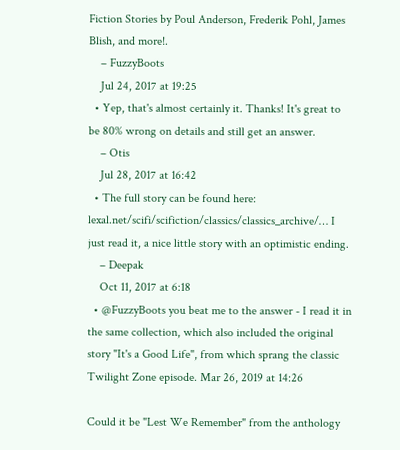Fiction Stories by Poul Anderson, Frederik Pohl, James Blish, and more!.
    – FuzzyBoots
    Jul 24, 2017 at 19:25
  • Yep, that's almost certainly it. Thanks! It's great to be 80% wrong on details and still get an answer.
    – Otis
    Jul 28, 2017 at 16:42
  • The full story can be found here: lexal.net/scifi/scifiction/classics/classics_archive/… I just read it, a nice little story with an optimistic ending.
    – Deepak
    Oct 11, 2017 at 6:18
  • @FuzzyBoots you beat me to the answer - I read it in the same collection, which also included the original story "It's a Good Life", from which sprang the classic Twilight Zone episode. Mar 26, 2019 at 14:26

Could it be "Lest We Remember" from the anthology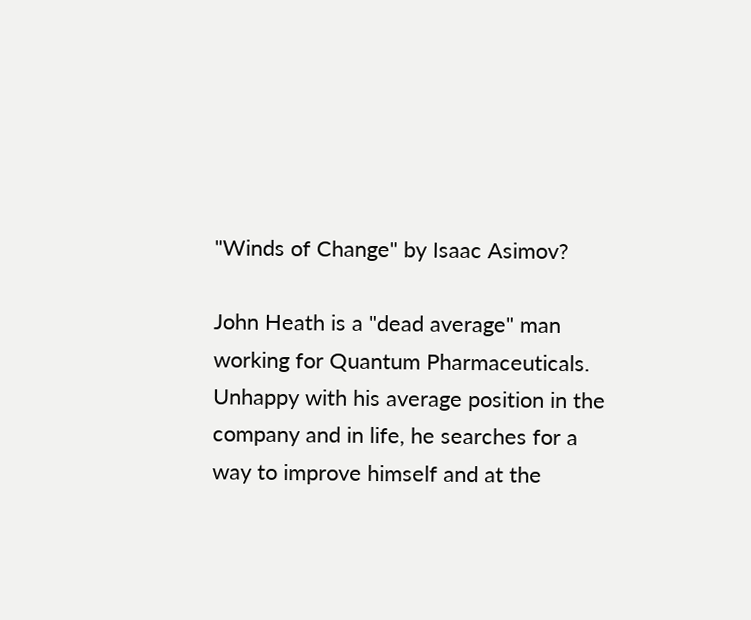"Winds of Change" by Isaac Asimov?

John Heath is a "dead average" man working for Quantum Pharmaceuticals. Unhappy with his average position in the company and in life, he searches for a way to improve himself and at the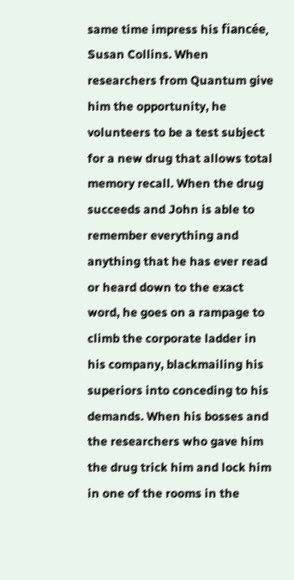same time impress his fiancée, Susan Collins. When researchers from Quantum give him the opportunity, he volunteers to be a test subject for a new drug that allows total memory recall. When the drug succeeds and John is able to remember everything and anything that he has ever read or heard down to the exact word, he goes on a rampage to climb the corporate ladder in his company, blackmailing his superiors into conceding to his demands. When his bosses and the researchers who gave him the drug trick him and lock him in one of the rooms in the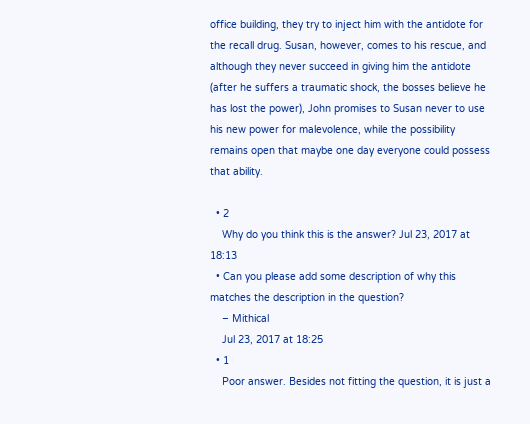office building, they try to inject him with the antidote for the recall drug. Susan, however, comes to his rescue, and although they never succeed in giving him the antidote (after he suffers a traumatic shock, the bosses believe he has lost the power), John promises to Susan never to use his new power for malevolence, while the possibility remains open that maybe one day everyone could possess that ability.

  • 2
    Why do you think this is the answer? Jul 23, 2017 at 18:13
  • Can you please add some description of why this matches the description in the question?
    – Mithical
    Jul 23, 2017 at 18:25
  • 1
    Poor answer. Besides not fitting the question, it is just a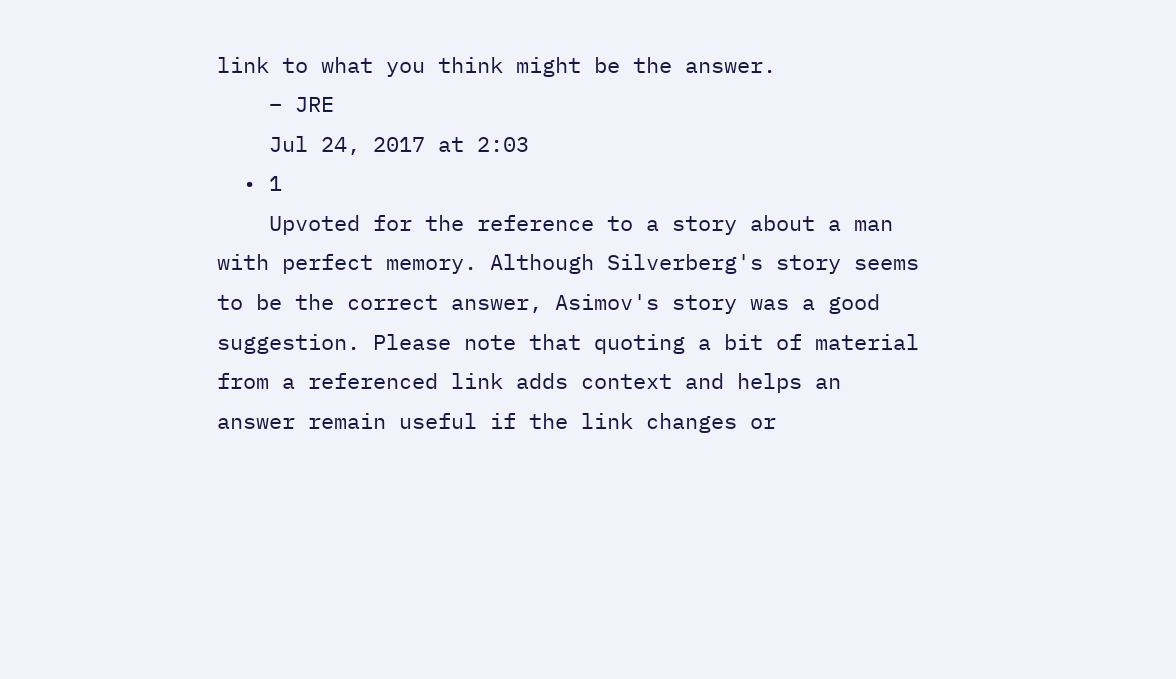link to what you think might be the answer.
    – JRE
    Jul 24, 2017 at 2:03
  • 1
    Upvoted for the reference to a story about a man with perfect memory. Although Silverberg's story seems to be the correct answer, Asimov's story was a good suggestion. Please note that quoting a bit of material from a referenced link adds context and helps an answer remain useful if the link changes or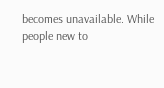becomes unavailable. While people new to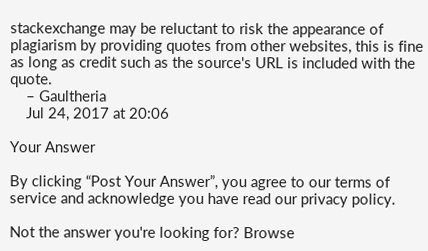stackexchange may be reluctant to risk the appearance of plagiarism by providing quotes from other websites, this is fine as long as credit such as the source's URL is included with the quote.
    – Gaultheria
    Jul 24, 2017 at 20:06

Your Answer

By clicking “Post Your Answer”, you agree to our terms of service and acknowledge you have read our privacy policy.

Not the answer you're looking for? Browse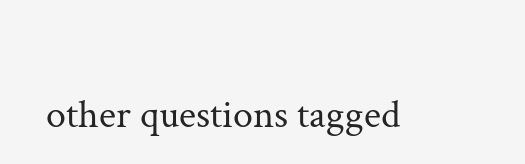other questions tagged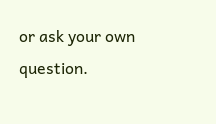or ask your own question.